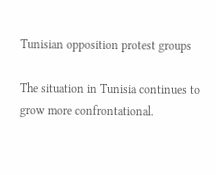Tunisian opposition protest groups

The situation in Tunisia continues to grow more confrontational.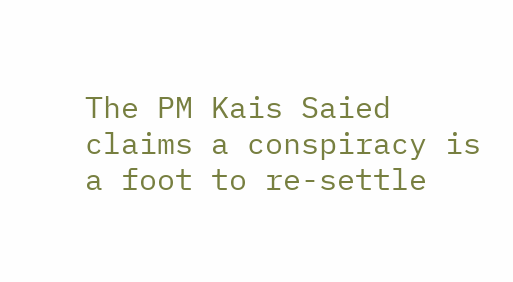The PM Kais Saied claims a conspiracy is a foot to re-settle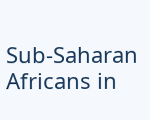Sub-Saharan Africans in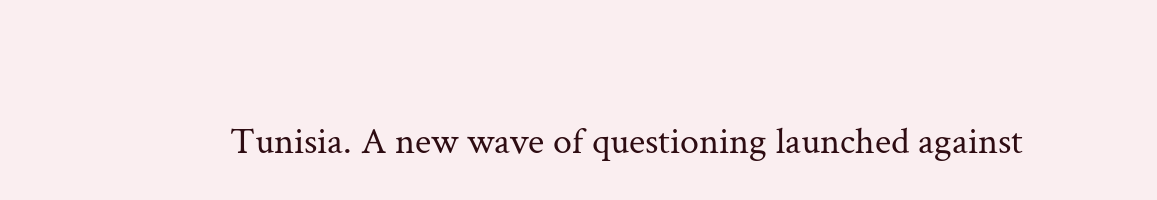Tunisia. A new wave of questioning launched against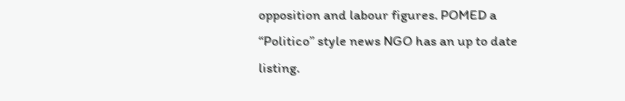opposition and labour figures. POMED a “Politico” style news NGO has an up to date listing.